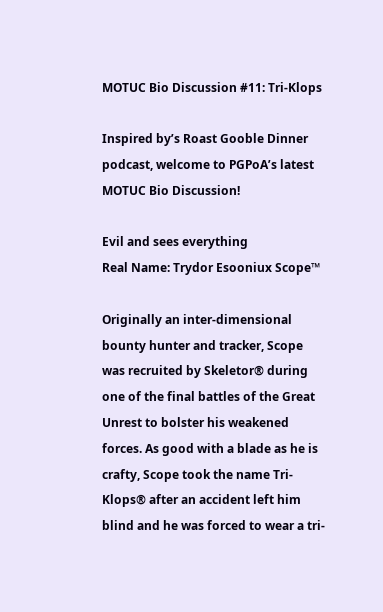MOTUC Bio Discussion #11: Tri-Klops

Inspired by’s Roast Gooble Dinner podcast, welcome to PGPoA’s latest MOTUC Bio Discussion!

Evil and sees everything
Real Name: Trydor Esooniux Scope™

Originally an inter-dimensional bounty hunter and tracker, Scope was recruited by Skeletor® during one of the final battles of the Great Unrest to bolster his weakened forces. As good with a blade as he is crafty, Scope took the name Tri-Klops® after an accident left him blind and he was forced to wear a tri-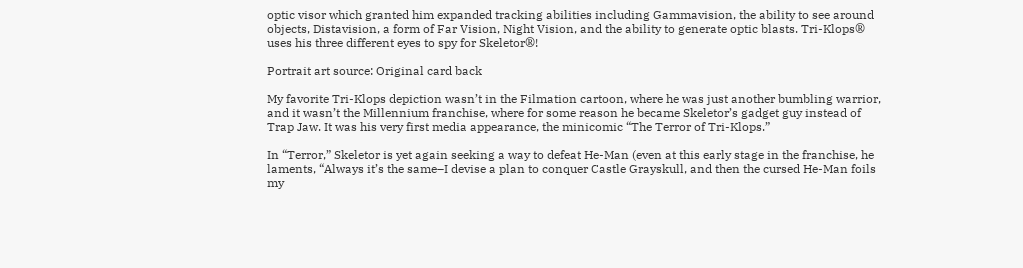optic visor which granted him expanded tracking abilities including Gammavision, the ability to see around objects, Distavision, a form of Far Vision, Night Vision, and the ability to generate optic blasts. Tri-Klops® uses his three different eyes to spy for Skeletor®!

Portrait art source: Original card back

My favorite Tri-Klops depiction wasn’t in the Filmation cartoon, where he was just another bumbling warrior, and it wasn’t the Millennium franchise, where for some reason he became Skeletor’s gadget guy instead of Trap Jaw. It was his very first media appearance, the minicomic “The Terror of Tri-Klops.”

In “Terror,” Skeletor is yet again seeking a way to defeat He-Man (even at this early stage in the franchise, he laments, “Always it’s the same–I devise a plan to conquer Castle Grayskull, and then the cursed He-Man foils my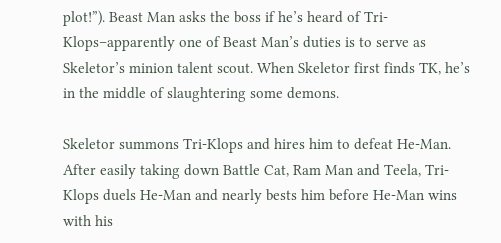plot!”). Beast Man asks the boss if he’s heard of Tri-Klops–apparently one of Beast Man’s duties is to serve as Skeletor’s minion talent scout. When Skeletor first finds TK, he’s in the middle of slaughtering some demons.

Skeletor summons Tri-Klops and hires him to defeat He-Man. After easily taking down Battle Cat, Ram Man and Teela, Tri-Klops duels He-Man and nearly bests him before He-Man wins with his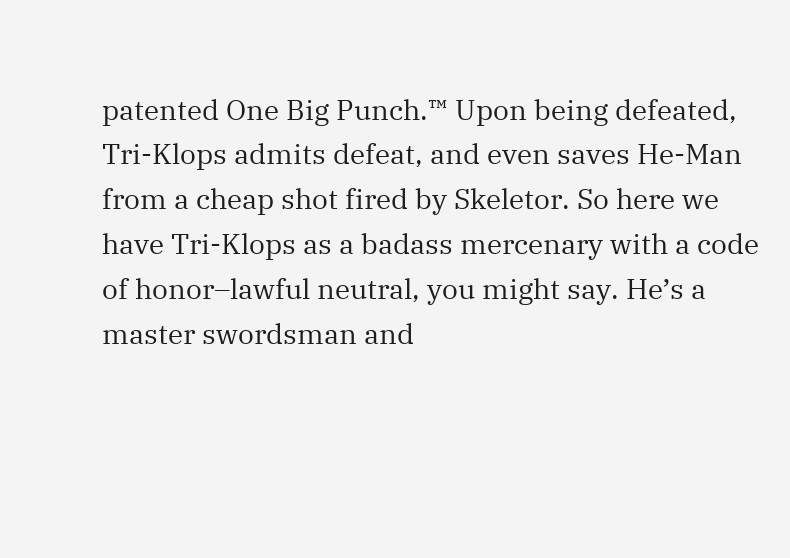patented One Big Punch.™ Upon being defeated, Tri-Klops admits defeat, and even saves He-Man from a cheap shot fired by Skeletor. So here we have Tri-Klops as a badass mercenary with a code of honor–lawful neutral, you might say. He’s a master swordsman and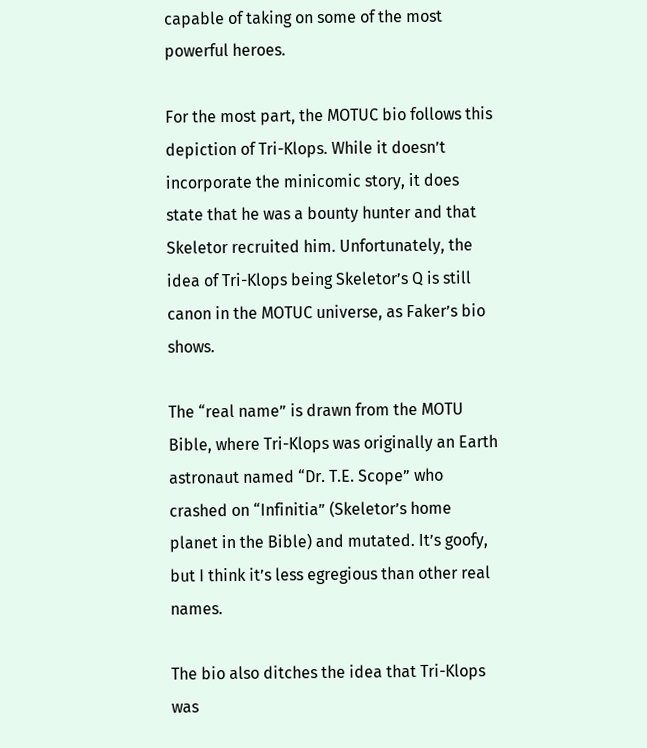capable of taking on some of the most powerful heroes.

For the most part, the MOTUC bio follows this depiction of Tri-Klops. While it doesn’t incorporate the minicomic story, it does state that he was a bounty hunter and that Skeletor recruited him. Unfortunately, the idea of Tri-Klops being Skeletor’s Q is still canon in the MOTUC universe, as Faker’s bio shows.

The “real name” is drawn from the MOTU Bible, where Tri-Klops was originally an Earth astronaut named “Dr. T.E. Scope” who crashed on “Infinitia” (Skeletor’s home planet in the Bible) and mutated. It’s goofy, but I think it’s less egregious than other real names.

The bio also ditches the idea that Tri-Klops was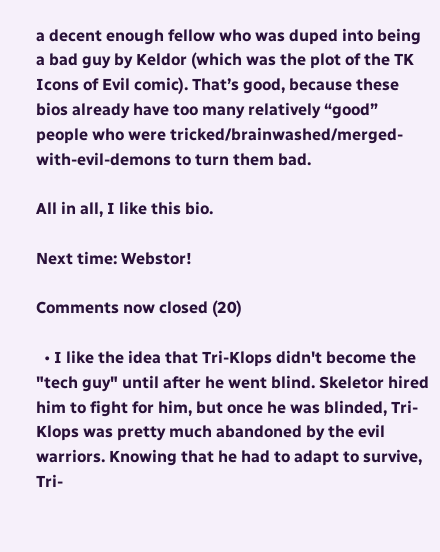a decent enough fellow who was duped into being a bad guy by Keldor (which was the plot of the TK Icons of Evil comic). That’s good, because these bios already have too many relatively “good” people who were tricked/brainwashed/merged-with-evil-demons to turn them bad.

All in all, I like this bio.

Next time: Webstor!

Comments now closed (20)

  • I like the idea that Tri-Klops didn't become the "tech guy" until after he went blind. Skeletor hired him to fight for him, but once he was blinded, Tri-Klops was pretty much abandoned by the evil warriors. Knowing that he had to adapt to survive, Tri-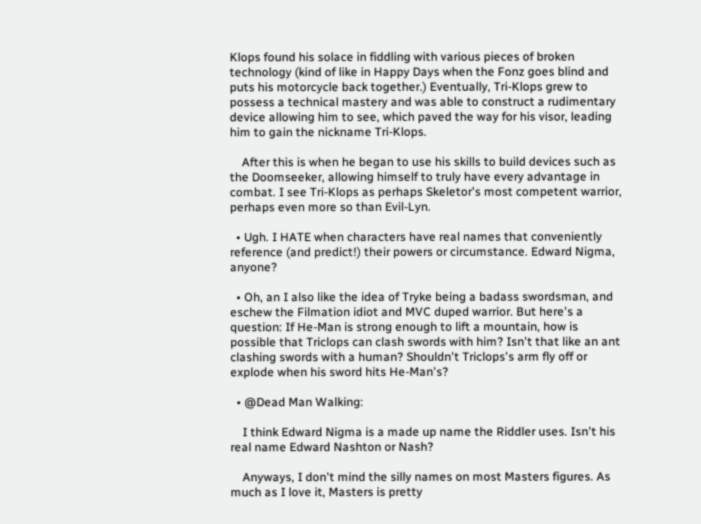Klops found his solace in fiddling with various pieces of broken technology (kind of like in Happy Days when the Fonz goes blind and puts his motorcycle back together.) Eventually, Tri-Klops grew to possess a technical mastery and was able to construct a rudimentary device allowing him to see, which paved the way for his visor, leading him to gain the nickname Tri-Klops.

    After this is when he began to use his skills to build devices such as the Doomseeker, allowing himself to truly have every advantage in combat. I see Tri-Klops as perhaps Skeletor's most competent warrior, perhaps even more so than Evil-Lyn.

  • Ugh. I HATE when characters have real names that conveniently reference (and predict!) their powers or circumstance. Edward Nigma, anyone?

  • Oh, an I also like the idea of Tryke being a badass swordsman, and eschew the Filmation idiot and MVC duped warrior. But here's a question: If He-Man is strong enough to lift a mountain, how is possible that Triclops can clash swords with him? Isn't that like an ant clashing swords with a human? Shouldn't Triclops's arm fly off or explode when his sword hits He-Man's?

  • @Dead Man Walking:

    I think Edward Nigma is a made up name the Riddler uses. Isn't his real name Edward Nashton or Nash?

    Anyways, I don't mind the silly names on most Masters figures. As much as I love it, Masters is pretty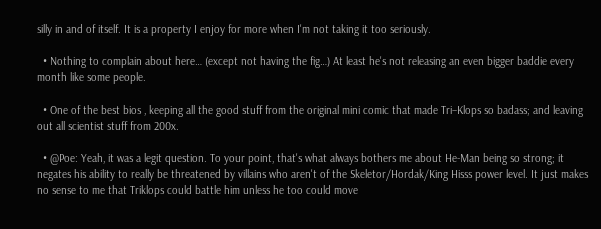silly in and of itself. It is a property I enjoy for more when I'm not taking it too seriously.

  • Nothing to complain about here… (except not having the fig…) At least he's not releasing an even bigger baddie every month like some people.

  • One of the best bios , keeping all the good stuff from the original mini comic that made Tri–Klops so badass; and leaving out all scientist stuff from 200x.

  • @Poe: Yeah, it was a legit question. To your point, that's what always bothers me about He-Man being so strong; it negates his ability to really be threatened by villains who aren't of the Skeletor/Hordak/King Hisss power level. It just makes no sense to me that Triklops could battle him unless he too could move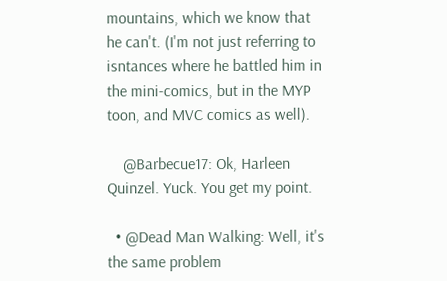mountains, which we know that he can't. (I'm not just referring to isntances where he battled him in the mini-comics, but in the MYP toon, and MVC comics as well).

    @Barbecue17: Ok, Harleen Quinzel. Yuck. You get my point.

  • @Dead Man Walking: Well, it's the same problem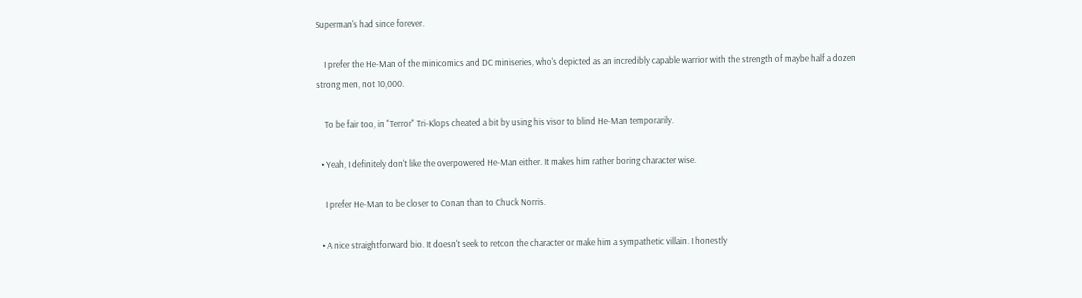Superman's had since forever.

    I prefer the He-Man of the minicomics and DC miniseries, who's depicted as an incredibly capable warrior with the strength of maybe half a dozen strong men, not 10,000.

    To be fair too, in "Terror" Tri-Klops cheated a bit by using his visor to blind He-Man temporarily.

  • Yeah, I definitely don't like the overpowered He-Man either. It makes him rather boring character wise.

    I prefer He-Man to be closer to Conan than to Chuck Norris.

  • A nice straightforward bio. It doesn't seek to retcon the character or make him a sympathetic villain. I honestly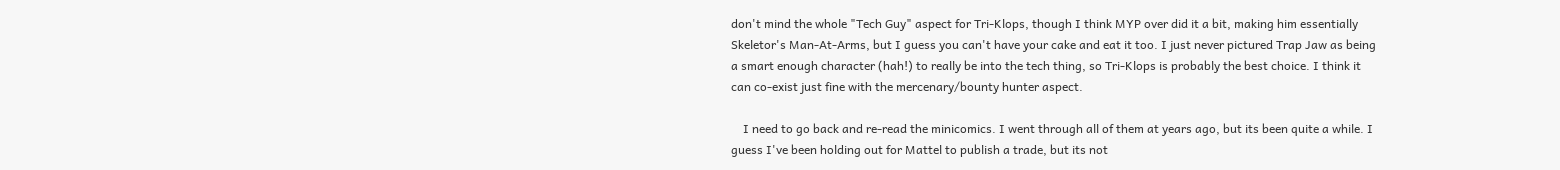don't mind the whole "Tech Guy" aspect for Tri-Klops, though I think MYP over did it a bit, making him essentially Skeletor's Man-At-Arms, but I guess you can't have your cake and eat it too. I just never pictured Trap Jaw as being a smart enough character (hah!) to really be into the tech thing, so Tri-Klops is probably the best choice. I think it can co-exist just fine with the mercenary/bounty hunter aspect.

    I need to go back and re-read the minicomics. I went through all of them at years ago, but its been quite a while. I guess I've been holding out for Mattel to publish a trade, but its not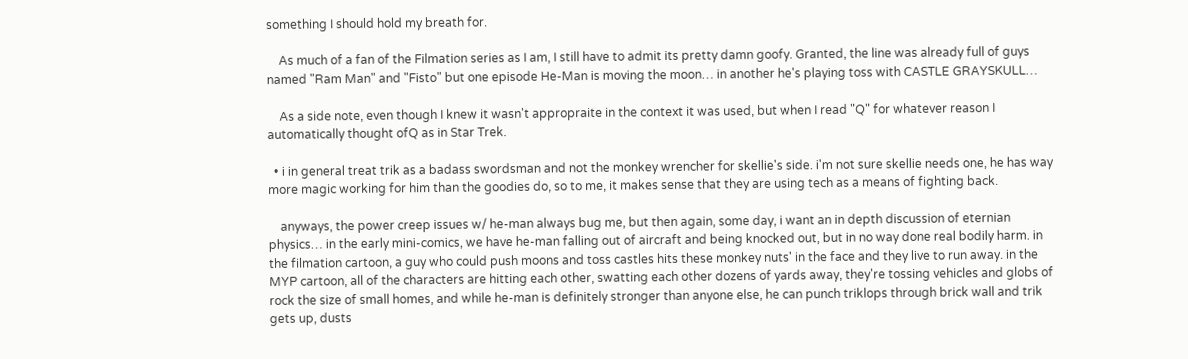something I should hold my breath for.

    As much of a fan of the Filmation series as I am, I still have to admit its pretty damn goofy. Granted, the line was already full of guys named "Ram Man" and "Fisto" but one episode He-Man is moving the moon… in another he's playing toss with CASTLE GRAYSKULL…

    As a side note, even though I knew it wasn't appropraite in the context it was used, but when I read "Q" for whatever reason I automatically thought ofQ as in Star Trek.

  • i in general treat trik as a badass swordsman and not the monkey wrencher for skellie's side. i'm not sure skellie needs one, he has way more magic working for him than the goodies do, so to me, it makes sense that they are using tech as a means of fighting back.

    anyways, the power creep issues w/ he-man always bug me, but then again, some day, i want an in depth discussion of eternian physics… in the early mini-comics, we have he-man falling out of aircraft and being knocked out, but in no way done real bodily harm. in the filmation cartoon, a guy who could push moons and toss castles hits these monkey nuts' in the face and they live to run away. in the MYP cartoon, all of the characters are hitting each other, swatting each other dozens of yards away, they're tossing vehicles and globs of rock the size of small homes, and while he-man is definitely stronger than anyone else, he can punch triklops through brick wall and trik gets up, dusts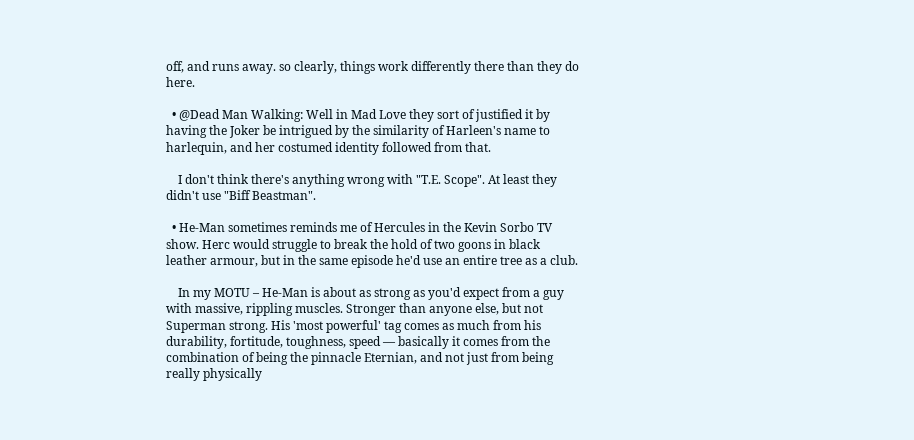off, and runs away. so clearly, things work differently there than they do here.

  • @Dead Man Walking: Well in Mad Love they sort of justified it by having the Joker be intrigued by the similarity of Harleen's name to harlequin, and her costumed identity followed from that.

    I don't think there's anything wrong with "T.E. Scope". At least they didn't use "Biff Beastman".

  • He-Man sometimes reminds me of Hercules in the Kevin Sorbo TV show. Herc would struggle to break the hold of two goons in black leather armour, but in the same episode he'd use an entire tree as a club.

    In my MOTU – He-Man is about as strong as you'd expect from a guy with massive, rippling muscles. Stronger than anyone else, but not Superman strong. His 'most powerful' tag comes as much from his durability, fortitude, toughness, speed — basically it comes from the combination of being the pinnacle Eternian, and not just from being really physically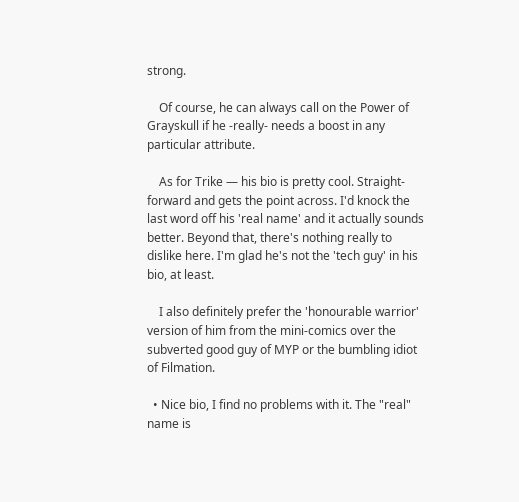strong.

    Of course, he can always call on the Power of Grayskull if he -really- needs a boost in any particular attribute.

    As for Trike — his bio is pretty cool. Straight-forward and gets the point across. I'd knock the last word off his 'real name' and it actually sounds better. Beyond that, there's nothing really to dislike here. I'm glad he's not the 'tech guy' in his bio, at least.

    I also definitely prefer the 'honourable warrior' version of him from the mini-comics over the subverted good guy of MYP or the bumbling idiot of Filmation.

  • Nice bio, I find no problems with it. The "real" name is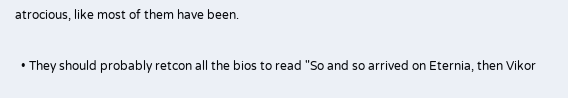atrocious, like most of them have been.

  • They should probably retcon all the bios to read "So and so arrived on Eternia, then Vikor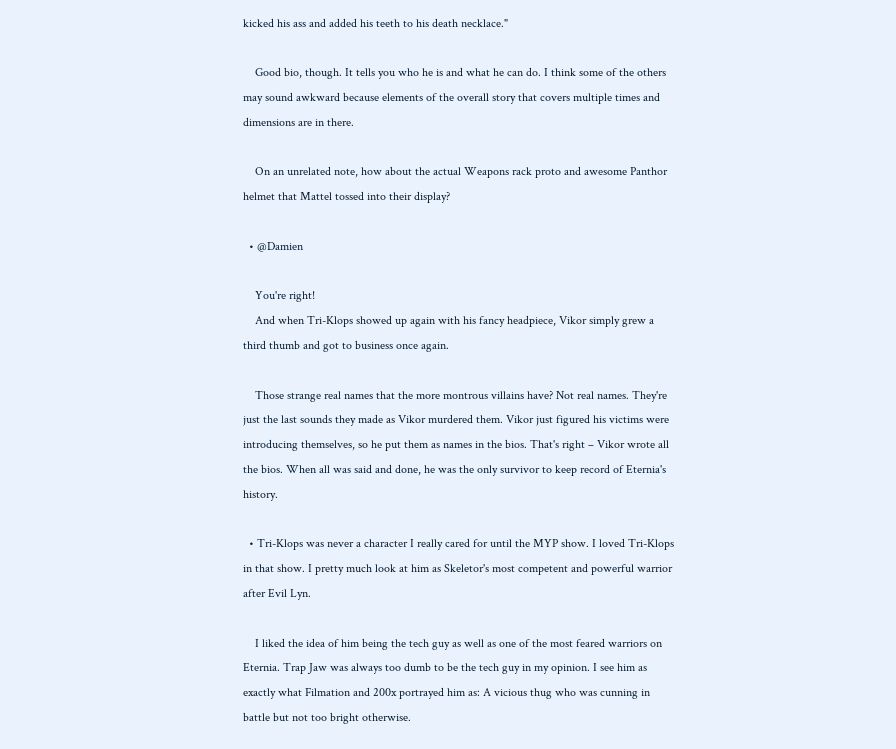kicked his ass and added his teeth to his death necklace."

    Good bio, though. It tells you who he is and what he can do. I think some of the others may sound awkward because elements of the overall story that covers multiple times and dimensions are in there.

    On an unrelated note, how about the actual Weapons rack proto and awesome Panthor helmet that Mattel tossed into their display?

  • @Damien

    You're right!
    And when Tri-Klops showed up again with his fancy headpiece, Vikor simply grew a third thumb and got to business once again.

    Those strange real names that the more montrous villains have? Not real names. They're just the last sounds they made as Vikor murdered them. Vikor just figured his victims were introducing themselves, so he put them as names in the bios. That's right – Vikor wrote all the bios. When all was said and done, he was the only survivor to keep record of Eternia's history.

  • Tri-Klops was never a character I really cared for until the MYP show. I loved Tri-Klops in that show. I pretty much look at him as Skeletor's most competent and powerful warrior after Evil Lyn.

    I liked the idea of him being the tech guy as well as one of the most feared warriors on Eternia. Trap Jaw was always too dumb to be the tech guy in my opinion. I see him as exactly what Filmation and 200x portrayed him as: A vicious thug who was cunning in battle but not too bright otherwise.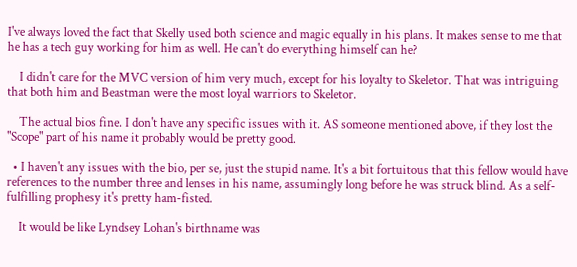I've always loved the fact that Skelly used both science and magic equally in his plans. It makes sense to me that he has a tech guy working for him as well. He can't do everything himself can he?

    I didn't care for the MVC version of him very much, except for his loyalty to Skeletor. That was intriguing that both him and Beastman were the most loyal warriors to Skeletor.

    The actual bios fine. I don't have any specific issues with it. AS someone mentioned above, if they lost the "Scope" part of his name it probably would be pretty good.

  • I haven't any issues with the bio, per se, just the stupid name. It's a bit fortuitous that this fellow would have references to the number three and lenses in his name, assumingly long before he was struck blind. As a self-fulfilling prophesy it's pretty ham-fisted.

    It would be like Lyndsey Lohan's birthname was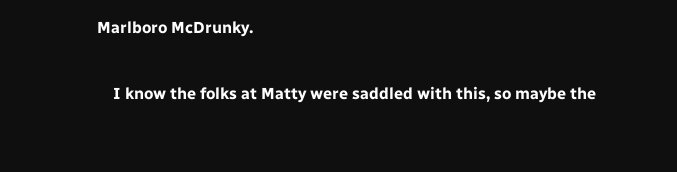Marlboro McDrunky.

    I know the folks at Matty were saddled with this, so maybe the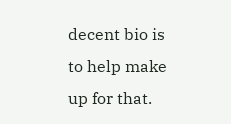decent bio is to help make up for that.